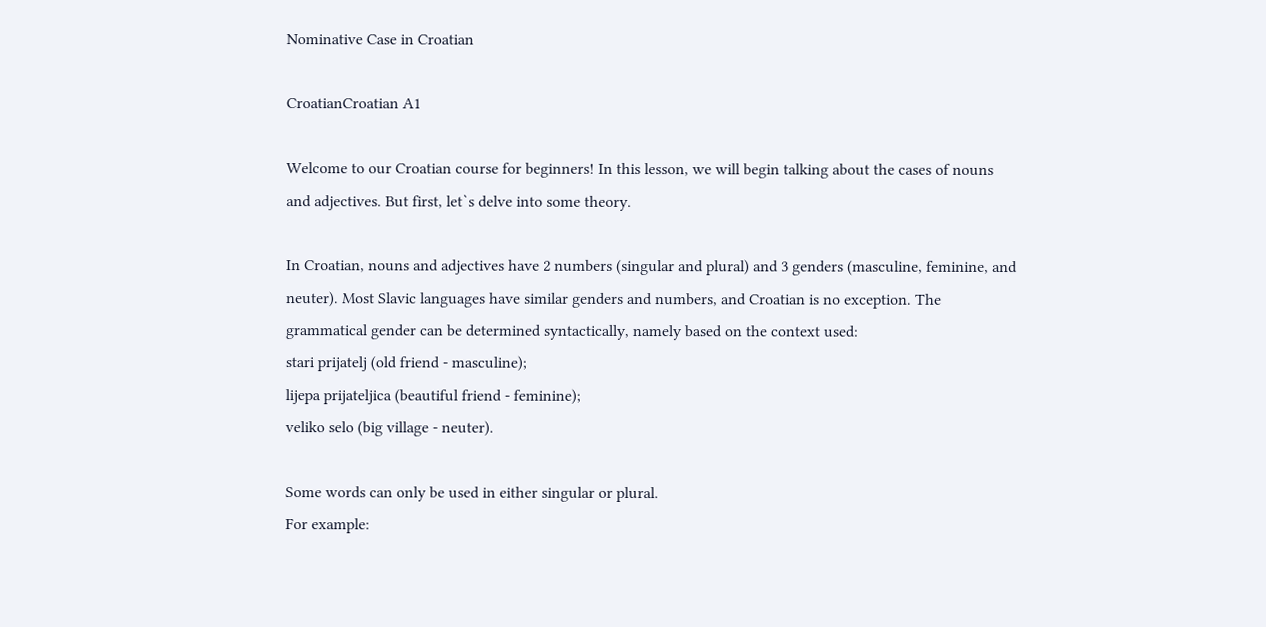Nominative Case in Croatian

CroatianCroatian A1

Welcome to our Croatian course for beginners! In this lesson, we will begin talking about the cases of nouns and adjectives. But first, let`s delve into some theory.

In Croatian, nouns and adjectives have 2 numbers (singular and plural) and 3 genders (masculine, feminine, and neuter). Most Slavic languages have similar genders and numbers, and Croatian is no exception. The grammatical gender can be determined syntactically, namely based on the context used:
stari prijatelj (old friend - masculine);
lijepa prijateljica (beautiful friend - feminine);
veliko selo (big village - neuter).

Some words can only be used in either singular or plural.
For example: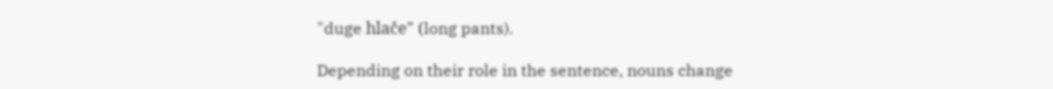"duge hlače" (long pants).

Depending on their role in the sentence, nouns change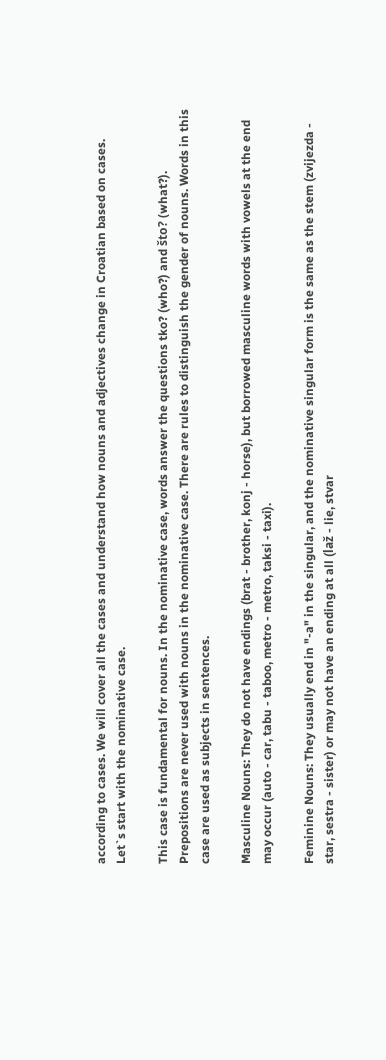according to cases. We will cover all the cases and understand how nouns and adjectives change in Croatian based on cases. Let`s start with the nominative case.

This case is fundamental for nouns. In the nominative case, words answer the questions tko? (who?) and što? (what?). Prepositions are never used with nouns in the nominative case. There are rules to distinguish the gender of nouns. Words in this case are used as subjects in sentences.

Masculine Nouns: They do not have endings (brat - brother, konj - horse), but borrowed masculine words with vowels at the end may occur (auto - car, tabu - taboo, metro - metro, taksi - taxi).

Feminine Nouns: They usually end in "-a" in the singular, and the nominative singular form is the same as the stem (zvijezda - star, sestra - sister) or may not have an ending at all (laž - lie, stvar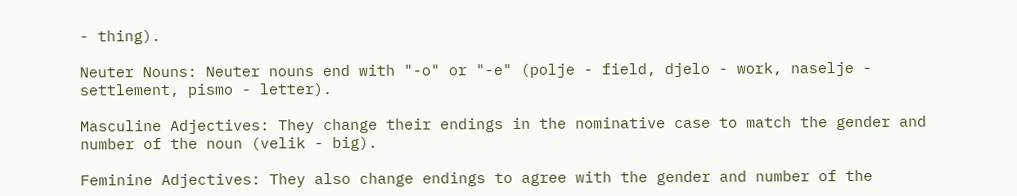- thing).

Neuter Nouns: Neuter nouns end with "-o" or "-e" (polje - field, djelo - work, naselje - settlement, pismo - letter).

Masculine Adjectives: They change their endings in the nominative case to match the gender and number of the noun (velik - big).

Feminine Adjectives: They also change endings to agree with the gender and number of the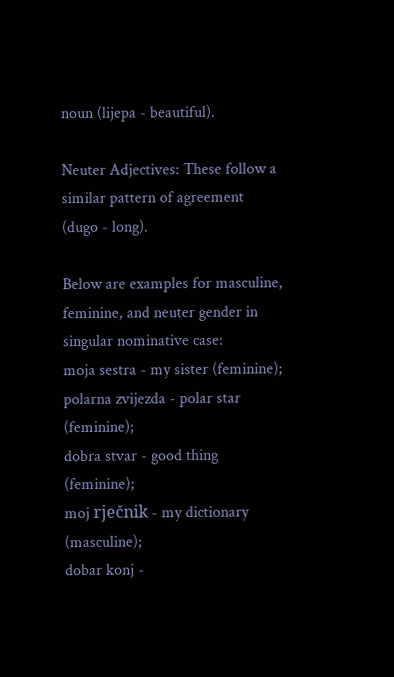noun (lijepa - beautiful).

Neuter Adjectives: These follow a similar pattern of agreement (dugo - long).

Below are examples for masculine, feminine, and neuter gender in singular nominative case:
moja sestra - my sister (feminine);
polarna zvijezda - polar star (feminine);
dobra stvar - good thing (feminine);
moj rječnik - my dictionary (masculine);
dobar konj -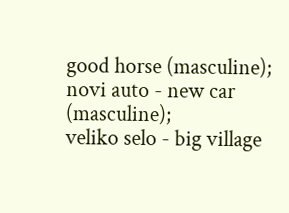good horse (masculine);
novi auto - new car (masculine);
veliko selo - big village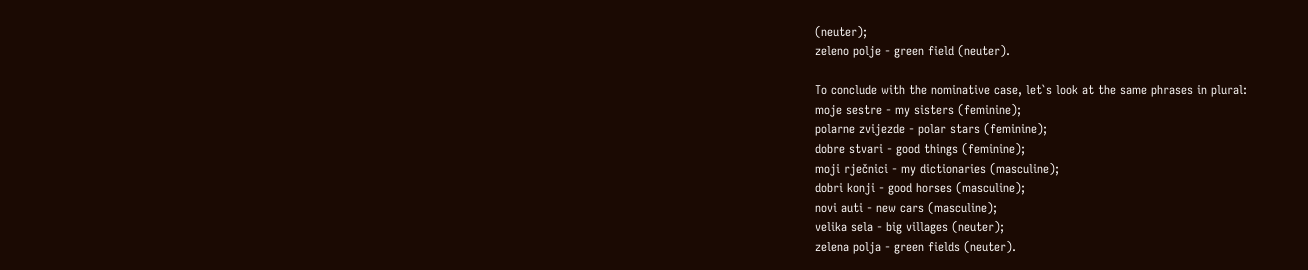(neuter);
zeleno polje - green field (neuter).

To conclude with the nominative case, let`s look at the same phrases in plural:
moje sestre - my sisters (feminine);
polarne zvijezde - polar stars (feminine);
dobre stvari - good things (feminine);
moji rječnici - my dictionaries (masculine);
dobri konji - good horses (masculine);
novi auti - new cars (masculine);
velika sela - big villages (neuter);
zelena polja - green fields (neuter).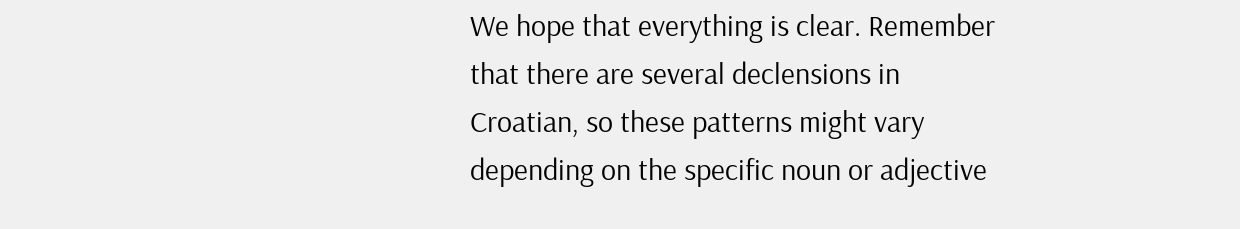We hope that everything is clear. Remember that there are several declensions in Croatian, so these patterns might vary depending on the specific noun or adjective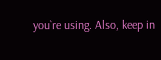you`re using. Also, keep in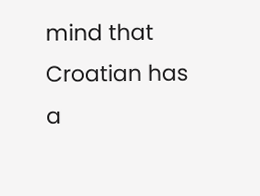mind that Croatian has a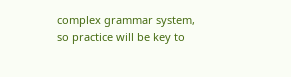complex grammar system, so practice will be key to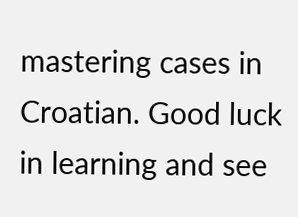mastering cases in Croatian. Good luck in learning and see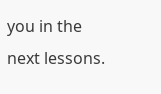you in the next lessons.